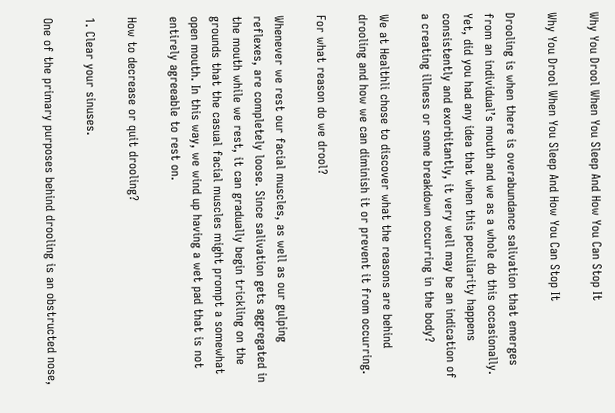Why You Drool When You Sleep And How You Can Stop It

Why You Drool When You Sleep And How You Can Stop It

Drooling is when there is overabundance salivation that emerges from an individual’s mouth and we as a whole do this occasionally. Yet, did you had any idea that when this peculiarity happens consistently and exorbitantly, it very well may be an indication of a creating illness or some breakdown occurring in the body?

We at Healthli chose to discover what the reasons are behind drooling and how we can diminish it or prevent it from occurring.

For what reason do we drool?

Whenever we rest our facial muscles, as well as our gulping reflexes, are completely loose. Since salivation gets aggregated in the mouth while we rest, it can gradually begin trickling on the grounds that the casual facial muscles might prompt a somewhat open mouth. In this way, we wind up having a wet pad that is not entirely agreeable to rest on.

How to decrease or quit drooling?

1. Clear your sinuses.

One of the primary purposes behind drooling is an obstructed nose,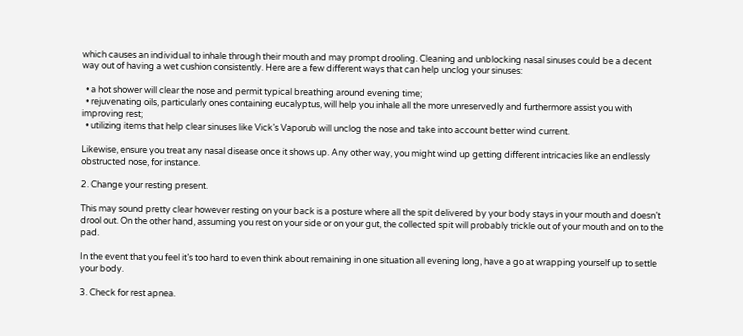which causes an individual to inhale through their mouth and may prompt drooling. Cleaning and unblocking nasal sinuses could be a decent way out of having a wet cushion consistently. Here are a few different ways that can help unclog your sinuses:

  • a hot shower will clear the nose and permit typical breathing around evening time;
  • rejuvenating oils, particularly ones containing eucalyptus, will help you inhale all the more unreservedly and furthermore assist you with improving rest;
  • utilizing items that help clear sinuses like Vick’s Vaporub will unclog the nose and take into account better wind current.

Likewise, ensure you treat any nasal disease once it shows up. Any other way, you might wind up getting different intricacies like an endlessly obstructed nose, for instance.

2. Change your resting present.

This may sound pretty clear however resting on your back is a posture where all the spit delivered by your body stays in your mouth and doesn’t drool out. On the other hand, assuming you rest on your side or on your gut, the collected spit will probably trickle out of your mouth and on to the pad.

In the event that you feel it’s too hard to even think about remaining in one situation all evening long, have a go at wrapping yourself up to settle your body.

3. Check for rest apnea.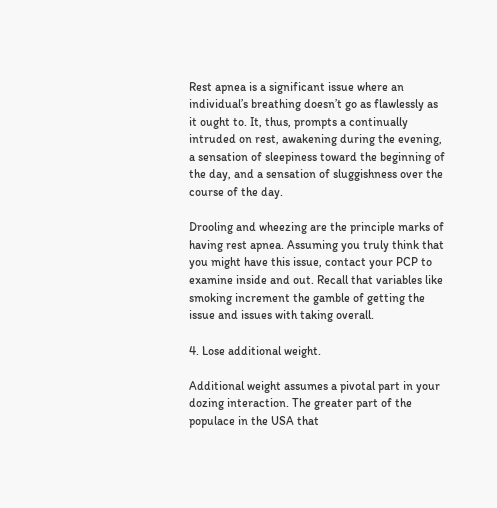Rest apnea is a significant issue where an individual’s breathing doesn’t go as flawlessly as it ought to. It, thus, prompts a continually intruded on rest, awakening during the evening, a sensation of sleepiness toward the beginning of the day, and a sensation of sluggishness over the course of the day.

Drooling and wheezing are the principle marks of having rest apnea. Assuming you truly think that you might have this issue, contact your PCP to examine inside and out. Recall that variables like smoking increment the gamble of getting the issue and issues with taking overall.

4. Lose additional weight.

Additional weight assumes a pivotal part in your dozing interaction. The greater part of the populace in the USA that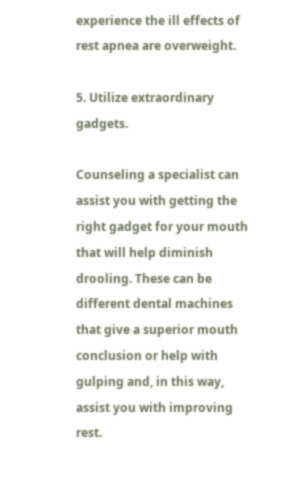experience the ill effects of rest apnea are overweight.

5. Utilize extraordinary gadgets.

Counseling a specialist can assist you with getting the right gadget for your mouth that will help diminish drooling. These can be different dental machines that give a superior mouth conclusion or help with gulping and, in this way, assist you with improving rest.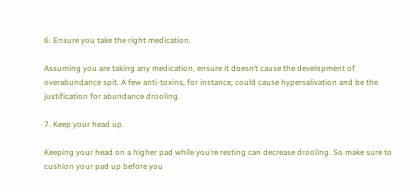6. Ensure you take the right medication.

Assuming you are taking any medication, ensure it doesn’t cause the development of overabundance spit. A few anti-toxins, for instance, could cause hypersalivation and be the justification for abundance drooling.

7. Keep your head up.

Keeping your head on a higher pad while you’re resting can decrease drooling. So make sure to cushion your pad up before you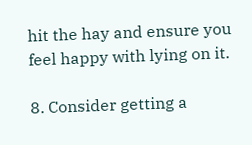hit the hay and ensure you feel happy with lying on it.

8. Consider getting a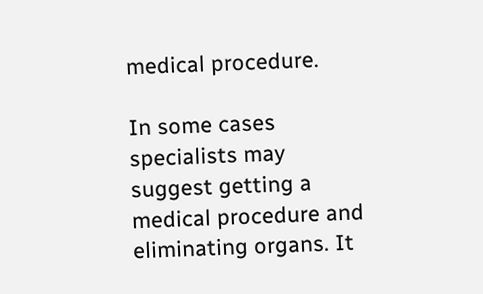medical procedure.

In some cases specialists may suggest getting a medical procedure and eliminating organs. It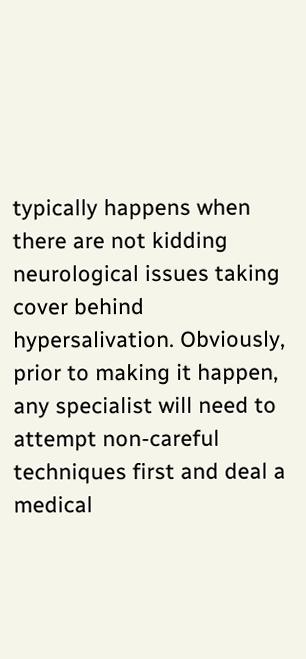typically happens when there are not kidding neurological issues taking cover behind hypersalivation. Obviously, prior to making it happen, any specialist will need to attempt non-careful techniques first and deal a medical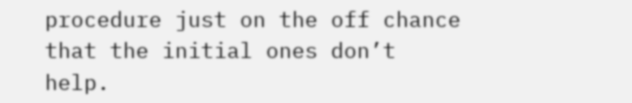procedure just on the off chance that the initial ones don’t help.